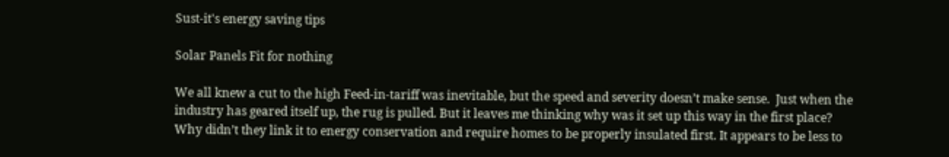Sust-it's energy saving tips

Solar Panels Fit for nothing

We all knew a cut to the high Feed-in-tariff was inevitable, but the speed and severity doesn’t make sense.  Just when the industry has geared itself up, the rug is pulled. But it leaves me thinking why was it set up this way in the first place? Why didn’t they link it to energy conservation and require homes to be properly insulated first. It appears to be less to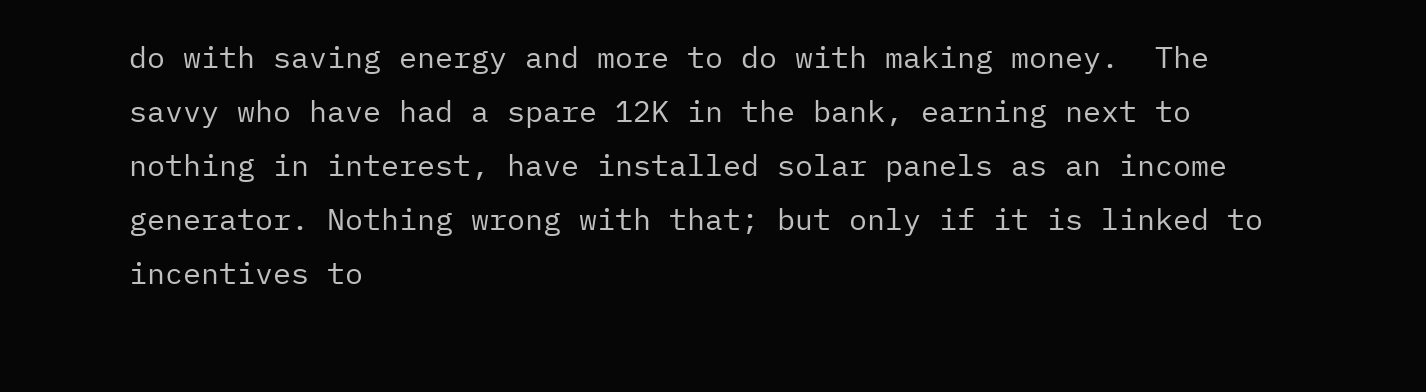do with saving energy and more to do with making money.  The savvy who have had a spare 12K in the bank, earning next to nothing in interest, have installed solar panels as an income generator. Nothing wrong with that; but only if it is linked to incentives to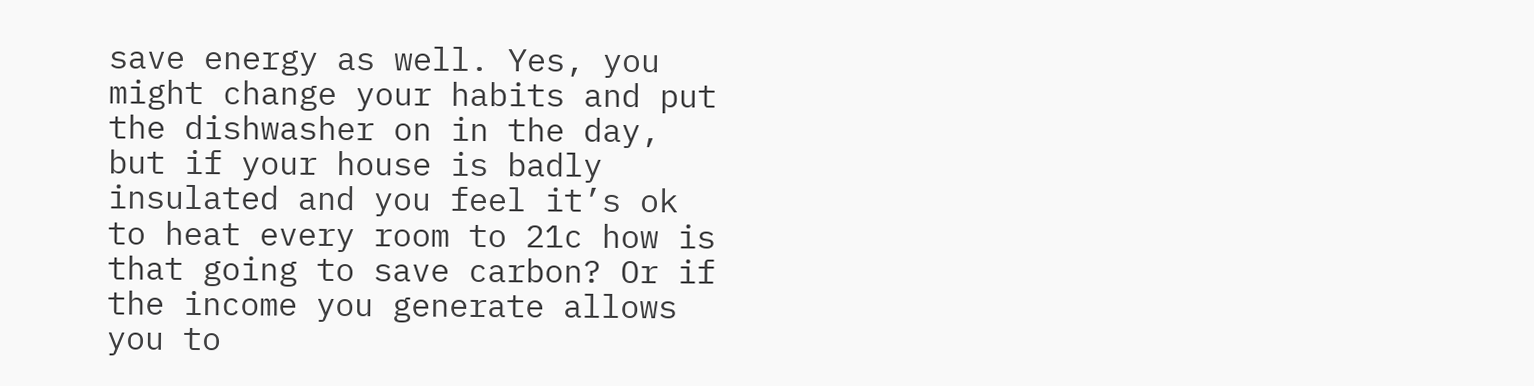save energy as well. Yes, you might change your habits and put the dishwasher on in the day, but if your house is badly insulated and you feel it’s ok to heat every room to 21c how is that going to save carbon? Or if the income you generate allows you to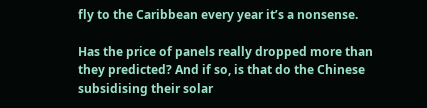fly to the Caribbean every year it’s a nonsense.

Has the price of panels really dropped more than they predicted? And if so, is that do the Chinese subsidising their solar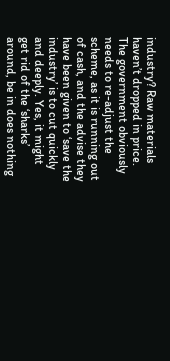industry? Raw materials haven’t dropped in price. The government obviously needs to re-adjust the scheme, as it is running out of cash, and the advise they have been given to ‘save the industry’ is to cut quickly and deeply. Yes, it might get rid of the ‘sharks’ around, be in does nothing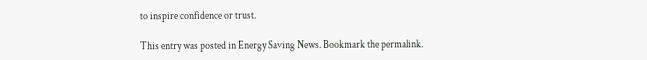to inspire confidence or trust.

This entry was posted in Energy Saving News. Bookmark the permalink.